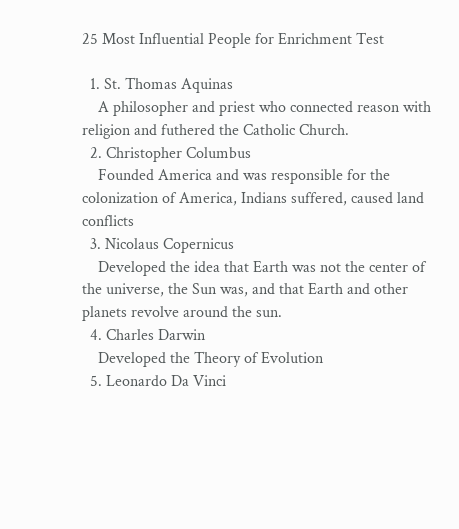25 Most Influential People for Enrichment Test

  1. St. Thomas Aquinas
    A philosopher and priest who connected reason with religion and futhered the Catholic Church.
  2. Christopher Columbus
    Founded America and was responsible for the colonization of America, Indians suffered, caused land conflicts
  3. Nicolaus Copernicus
    Developed the idea that Earth was not the center of the universe, the Sun was, and that Earth and other planets revolve around the sun.
  4. Charles Darwin
    Developed the Theory of Evolution
  5. Leonardo Da Vinci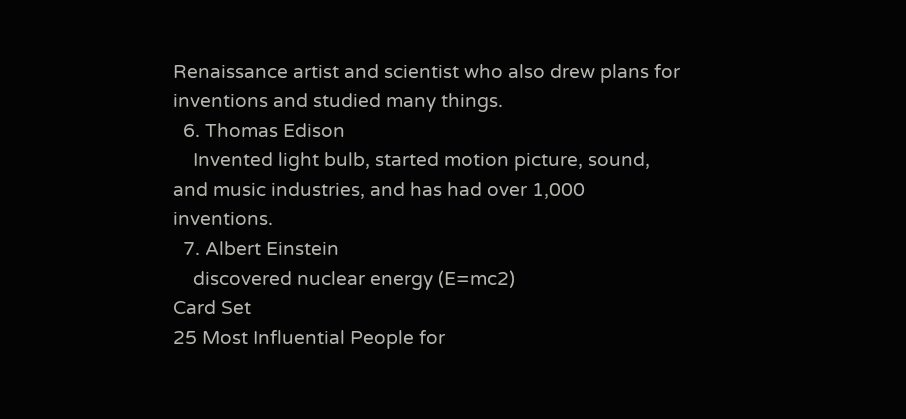Renaissance artist and scientist who also drew plans for inventions and studied many things.
  6. Thomas Edison
    Invented light bulb, started motion picture, sound, and music industries, and has had over 1,000 inventions.
  7. Albert Einstein
    discovered nuclear energy (E=mc2)
Card Set
25 Most Influential People for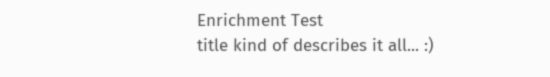Enrichment Test
title kind of describes it all... :)